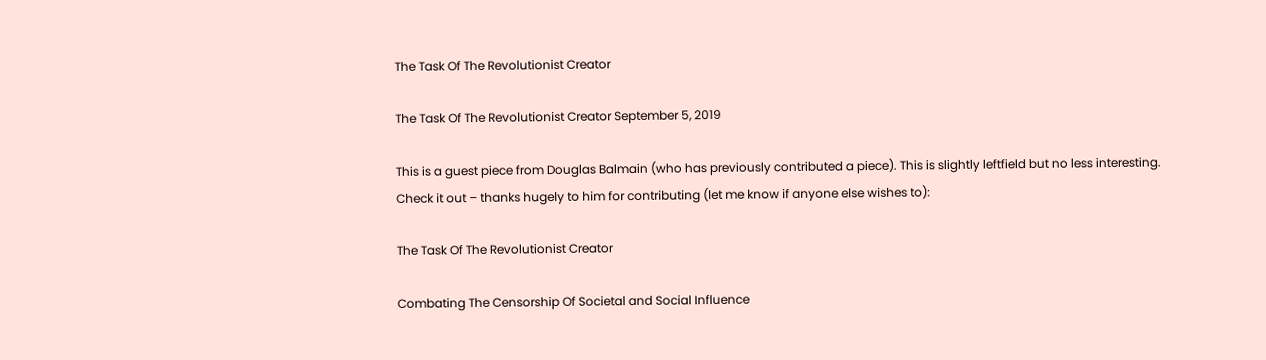The Task Of The Revolutionist Creator

The Task Of The Revolutionist Creator September 5, 2019

This is a guest piece from Douglas Balmain (who has previously contributed a piece). This is slightly leftfield but no less interesting. Check it out – thanks hugely to him for contributing (let me know if anyone else wishes to):

The Task Of The Revolutionist Creator

Combating The Censorship Of Societal and Social Influence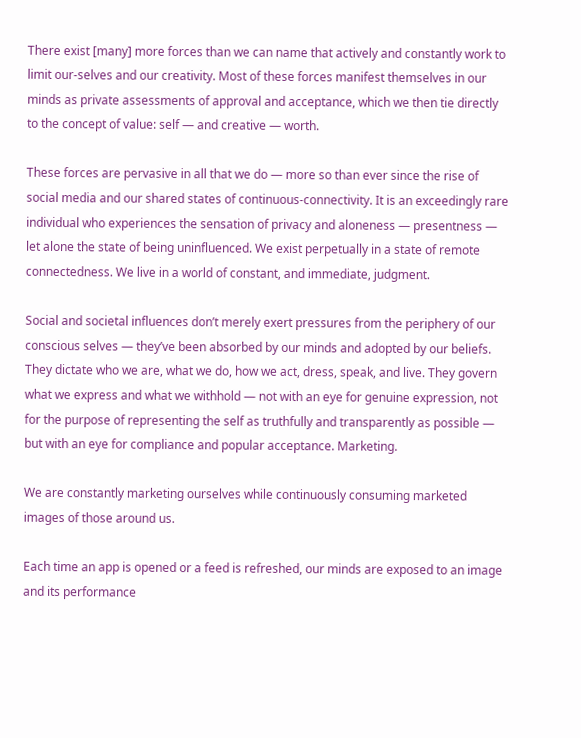There exist [many] more forces than we can name that actively and constantly work to limit our-selves and our creativity. Most of these forces manifest themselves in our minds as private assessments of approval and acceptance, which we then tie directly to the concept of value: self — and creative — worth.

These forces are pervasive in all that we do — more so than ever since the rise of social media and our shared states of continuous-connectivity. It is an exceedingly rare individual who experiences the sensation of privacy and aloneness — presentness — let alone the state of being uninfluenced. We exist perpetually in a state of remote connectedness. We live in a world of constant, and immediate, judgment.

Social and societal influences don’t merely exert pressures from the periphery of our conscious selves — they’ve been absorbed by our minds and adopted by our beliefs. They dictate who we are, what we do, how we act, dress, speak, and live. They govern what we express and what we withhold — not with an eye for genuine expression, not for the purpose of representing the self as truthfully and transparently as possible — but with an eye for compliance and popular acceptance. Marketing.

We are constantly marketing ourselves while continuously consuming marketed images of those around us.

Each time an app is opened or a feed is refreshed, our minds are exposed to an image and its performance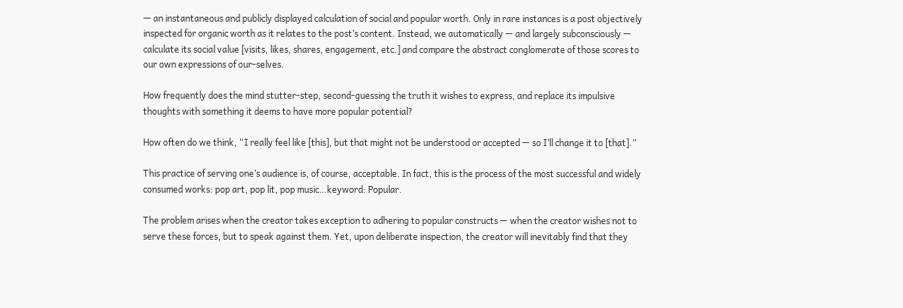— an instantaneous and publicly displayed calculation of social and popular worth. Only in rare instances is a post objectively inspected for organic worth as it relates to the post’s content. Instead, we automatically — and largely subconsciously — calculate its social value [visits, likes, shares, engagement, etc.] and compare the abstract conglomerate of those scores to our own expressions of our-selves.

How frequently does the mind stutter-step, second-guessing the truth it wishes to express, and replace its impulsive thoughts with something it deems to have more popular potential?

How often do we think, “I really feel like [this], but that might not be understood or accepted — so I’ll change it to [that].”

This practice of serving one’s audience is, of course, acceptable. In fact, this is the process of the most successful and widely consumed works: pop art, pop lit, pop music…keyword: Popular.

The problem arises when the creator takes exception to adhering to popular constructs — when the creator wishes not to serve these forces, but to speak against them. Yet, upon deliberate inspection, the creator will inevitably find that they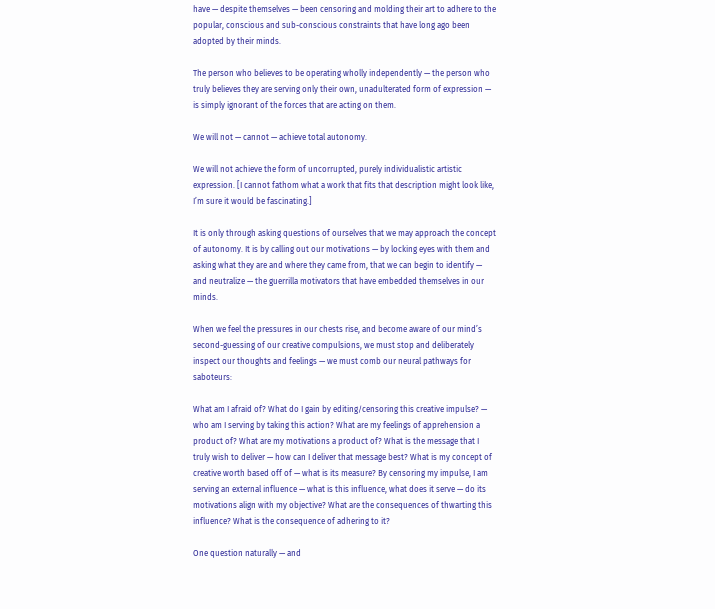have — despite themselves — been censoring and molding their art to adhere to the popular, conscious and sub-conscious constraints that have long ago been adopted by their minds.

The person who believes to be operating wholly independently — the person who truly believes they are serving only their own, unadulterated form of expression — is simply ignorant of the forces that are acting on them.

We will not — cannot — achieve total autonomy.

We will not achieve the form of uncorrupted, purely individualistic artistic expression. [I cannot fathom what a work that fits that description might look like, I’m sure it would be fascinating.]

It is only through asking questions of ourselves that we may approach the concept of autonomy. It is by calling out our motivations — by locking eyes with them and asking what they are and where they came from, that we can begin to identify — and neutralize — the guerrilla motivators that have embedded themselves in our minds.

When we feel the pressures in our chests rise, and become aware of our mind’s second-guessing of our creative compulsions, we must stop and deliberately inspect our thoughts and feelings — we must comb our neural pathways for saboteurs:

What am I afraid of? What do I gain by editing/censoring this creative impulse? — who am I serving by taking this action? What are my feelings of apprehension a product of? What are my motivations a product of? What is the message that I truly wish to deliver — how can I deliver that message best? What is my concept of creative worth based off of — what is its measure? By censoring my impulse, I am serving an external influence — what is this influence, what does it serve — do its motivations align with my objective? What are the consequences of thwarting this influence? What is the consequence of adhering to it?

One question naturally — and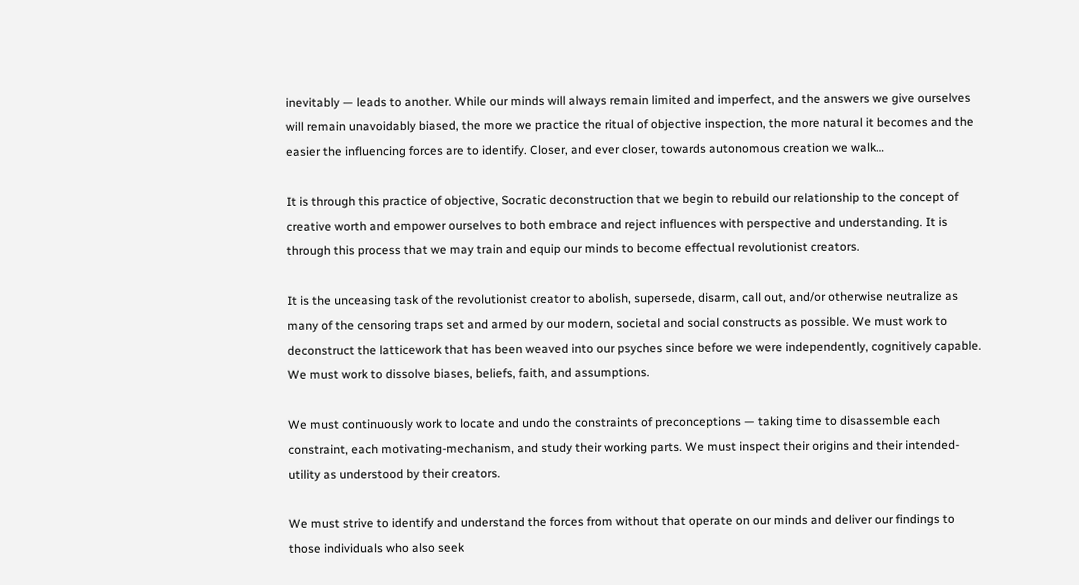inevitably — leads to another. While our minds will always remain limited and imperfect, and the answers we give ourselves will remain unavoidably biased, the more we practice the ritual of objective inspection, the more natural it becomes and the easier the influencing forces are to identify. Closer, and ever closer, towards autonomous creation we walk…

It is through this practice of objective, Socratic deconstruction that we begin to rebuild our relationship to the concept of creative worth and empower ourselves to both embrace and reject influences with perspective and understanding. It is through this process that we may train and equip our minds to become effectual revolutionist creators.

It is the unceasing task of the revolutionist creator to abolish, supersede, disarm, call out, and/or otherwise neutralize as many of the censoring traps set and armed by our modern, societal and social constructs as possible. We must work to deconstruct the latticework that has been weaved into our psyches since before we were independently, cognitively capable. We must work to dissolve biases, beliefs, faith, and assumptions.

We must continuously work to locate and undo the constraints of preconceptions — taking time to disassemble each constraint, each motivating-mechanism, and study their working parts. We must inspect their origins and their intended-utility as understood by their creators.

We must strive to identify and understand the forces from without that operate on our minds and deliver our findings to those individuals who also seek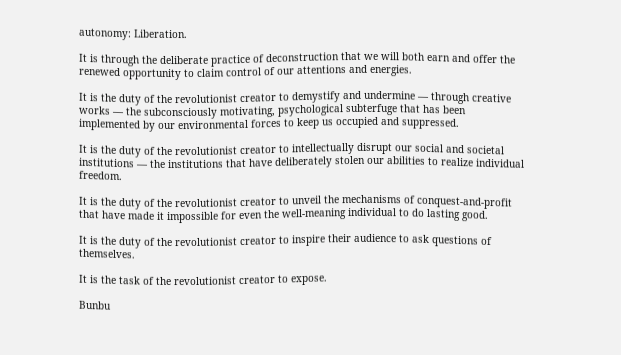autonomy: Liberation.

It is through the deliberate practice of deconstruction that we will both earn and offer the renewed opportunity to claim control of our attentions and energies.

It is the duty of the revolutionist creator to demystify and undermine — through creative works — the subconsciously motivating, psychological subterfuge that has been implemented by our environmental forces to keep us occupied and suppressed.

It is the duty of the revolutionist creator to intellectually disrupt our social and societal institutions — the institutions that have deliberately stolen our abilities to realize individual freedom.

It is the duty of the revolutionist creator to unveil the mechanisms of conquest-and-profit that have made it impossible for even the well-meaning individual to do lasting good.

It is the duty of the revolutionist creator to inspire their audience to ask questions of themselves.

It is the task of the revolutionist creator to expose.

Bunbu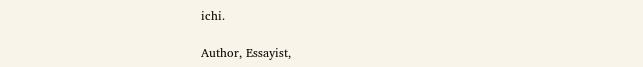ichi.

Author, Essayist,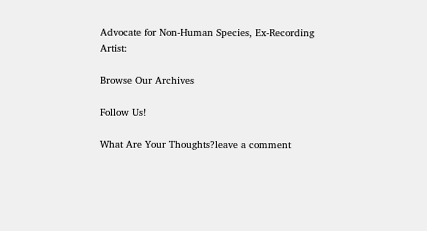Advocate for Non-Human Species, Ex-Recording Artist:

Browse Our Archives

Follow Us!

What Are Your Thoughts?leave a comment